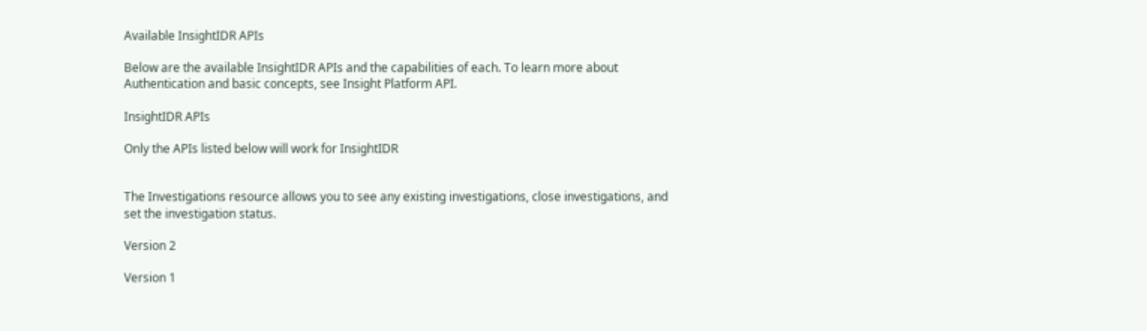Available InsightIDR APIs

Below are the available InsightIDR APIs and the capabilities of each. To learn more about Authentication and basic concepts, see Insight Platform API.

InsightIDR APIs

Only the APIs listed below will work for InsightIDR


The Investigations resource allows you to see any existing investigations, close investigations, and set the investigation status.

Version 2

Version 1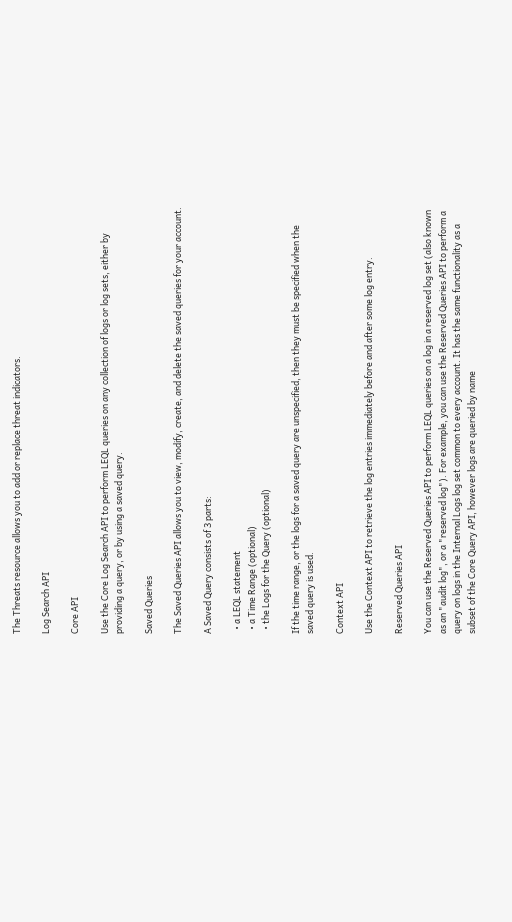The Threats resource allows you to add or replace threat indicators.

Log Search API

Core API

Use the Core Log Search API to perform LEQL queries on any collection of logs or log sets, either by providing a query, or by using a saved query.

Saved Queries

The Saved Queries API allows you to view, modify, create, and delete the saved queries for your account.

A Saved Query consists of 3 parts:

  • a LEQL statement
  • a Time Range (optional)
  • the Logs for the Query (optional)

If the time range, or the logs for a saved query are unspecified, then they must be specified when the saved query is used.

Context API

Use the Context API to retrieve the log entries immediately before and after some log entry.

Reserved Queries API

You can use the Reserved Queries API to perform LEQL queries on a log in a reserved log set (also known as an "audit log", or a "reserved log"). For example, you can use the Reserved Queries API to perform a query on logs in the Internal Logs log set common to every account. It has the same functionality as a subset of the Core Query API, however logs are queried by name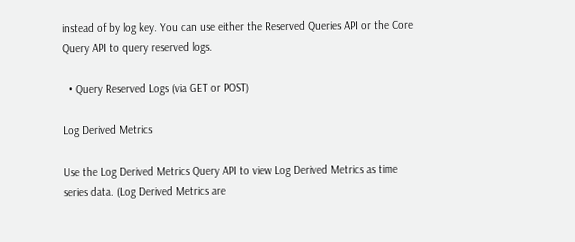instead of by log key. You can use either the Reserved Queries API or the Core Query API to query reserved logs.

  • Query Reserved Logs (via GET or POST)

Log Derived Metrics

Use the Log Derived Metrics Query API to view Log Derived Metrics as time series data. (Log Derived Metrics are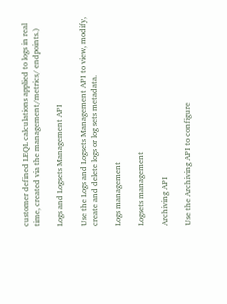customer defined LEQL calculations applied to logs in real time, created via the management/metrics/ endpoints.)

Logs and Logsets Management API

Use the Logs and Logsets Management API to view, modify, create and delete logs or log sets metadata.

Logs management

Logsets management

Archiving API

Use the Archiving API to configure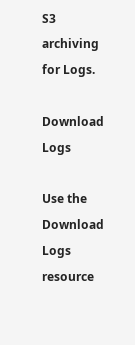S3 archiving for Logs.

Download Logs

Use the Download Logs resource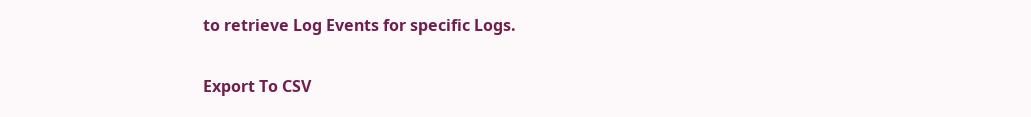to retrieve Log Events for specific Logs.

Export To CSV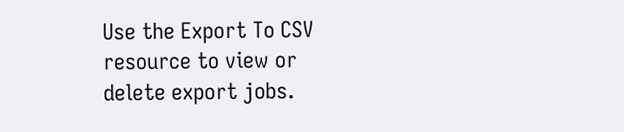Use the Export To CSV resource to view or delete export jobs.